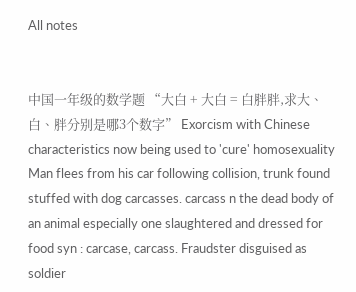All notes


中国一年级的数学题 “大白 + 大白 = 白胖胖,求大、白、胖分别是哪3个数字” Exorcism with Chinese characteristics now being used to 'cure' homosexuality Man flees from his car following collision, trunk found stuffed with dog carcasses. carcass n the dead body of an animal especially one slaughtered and dressed for food syn : carcase, carcass. Fraudster disguised as soldier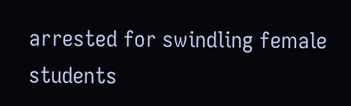arrested for swindling female students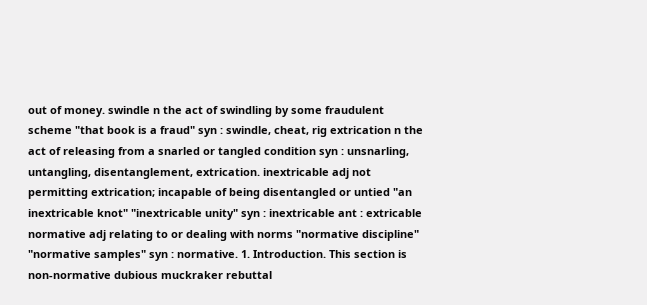out of money. swindle n the act of swindling by some fraudulent scheme "that book is a fraud" syn : swindle, cheat, rig extrication n the act of releasing from a snarled or tangled condition syn : unsnarling, untangling, disentanglement, extrication. inextricable adj not permitting extrication; incapable of being disentangled or untied "an inextricable knot" "inextricable unity" syn : inextricable ant : extricable normative adj relating to or dealing with norms "normative discipline" "normative samples" syn : normative. 1. Introduction. This section is non-normative dubious muckraker rebuttal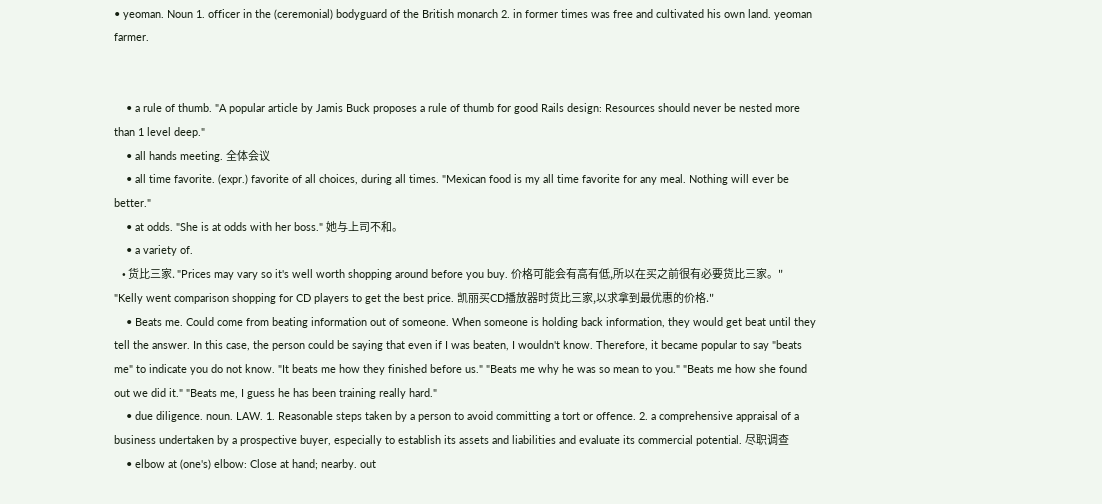• yeoman. Noun 1. officer in the (ceremonial) bodyguard of the British monarch 2. in former times was free and cultivated his own land. yeoman farmer.


    • a rule of thumb. "A popular article by Jamis Buck proposes a rule of thumb for good Rails design: Resources should never be nested more than 1 level deep."
    • all hands meeting. 全体会议
    • all time favorite. (expr.) favorite of all choices, during all times. "Mexican food is my all time favorite for any meal. Nothing will ever be better."
    • at odds. "She is at odds with her boss." 她与上司不和。
    • a variety of.
    • 货比三家. "Prices may vary so it's well worth shopping around before you buy. 价格可能会有高有低,所以在买之前很有必要货比三家。" "Kelly went comparison shopping for CD players to get the best price. 凯丽买CD播放器时货比三家,以求拿到最优惠的价格."
    • Beats me. Could come from beating information out of someone. When someone is holding back information, they would get beat until they tell the answer. In this case, the person could be saying that even if I was beaten, I wouldn't know. Therefore, it became popular to say "beats me" to indicate you do not know. "It beats me how they finished before us." "Beats me why he was so mean to you." "Beats me how she found out we did it." "Beats me, I guess he has been training really hard."
    • due diligence. noun. LAW. 1. Reasonable steps taken by a person to avoid committing a tort or offence. 2. a comprehensive appraisal of a business undertaken by a prospective buyer, especially to establish its assets and liabilities and evaluate its commercial potential. 尽职调查
    • elbow at (one's) elbow: Close at hand; nearby. out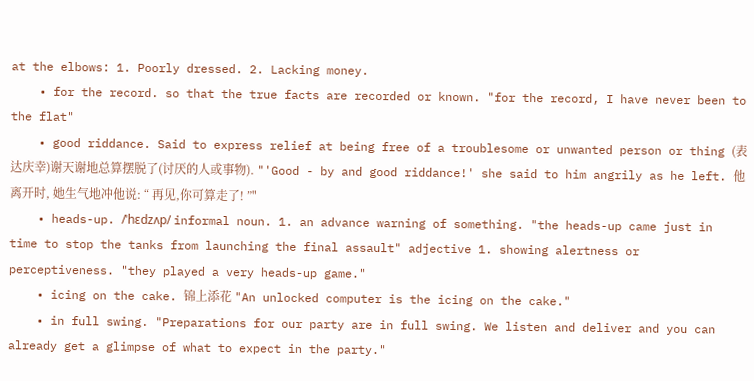at the elbows: 1. Poorly dressed. 2. Lacking money.
    • for the record. so that the true facts are recorded or known. "for the record, I have never been to the flat"
    • good riddance. Said to express relief at being free of a troublesome or unwanted person or thing (表达庆幸)谢天谢地总算摆脱了(讨厌的人或事物). "'Good - by and good riddance!' she said to him angrily as he left. 他离开时, 她生气地冲他说: “ 再见,你可算走了! ”"
    • heads-up. /ˈhɛdzʌp/ informal noun. 1. an advance warning of something. "the heads-up came just in time to stop the tanks from launching the final assault" adjective 1. showing alertness or perceptiveness. "they played a very heads-up game."
    • icing on the cake. 锦上添花 "An unlocked computer is the icing on the cake."
    • in full swing. "Preparations for our party are in full swing. We listen and deliver and you can already get a glimpse of what to expect in the party."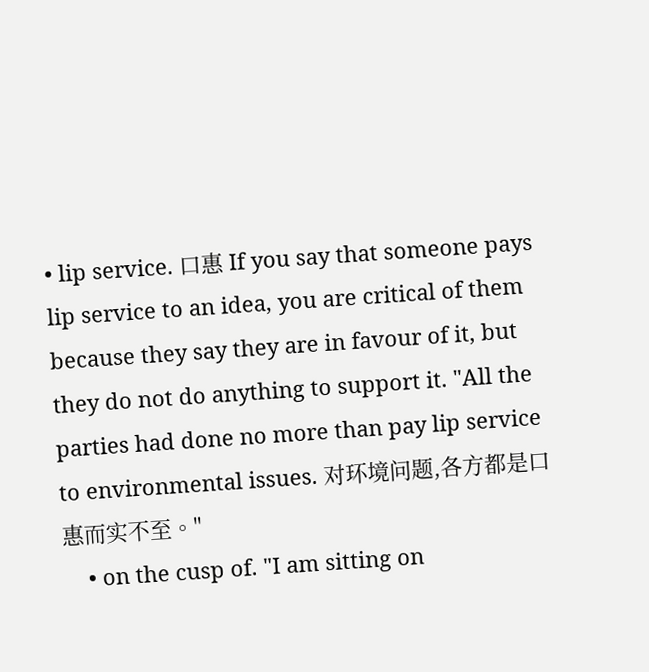• lip service. 口惠 If you say that someone pays lip service to an idea, you are critical of them because they say they are in favour of it, but they do not do anything to support it. "All the parties had done no more than pay lip service to environmental issues. 对环境问题,各方都是口惠而实不至。"
    • on the cusp of. "I am sitting on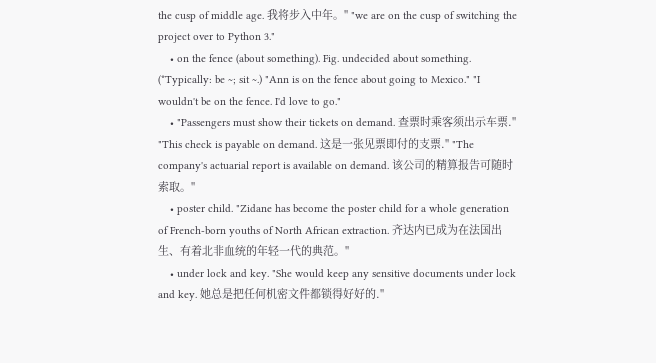the cusp of middle age. 我将步入中年。" "we are on the cusp of switching the project over to Python 3."
    • on the fence (about something). Fig. undecided about something. (*Typically: be ~; sit ~.) "Ann is on the fence about going to Mexico." "I wouldn't be on the fence. I'd love to go."
    • "Passengers must show their tickets on demand. 查票时乘客须出示车票." "This check is payable on demand. 这是一张见票即付的支票." "The company's actuarial report is available on demand. 该公司的精算报告可随时索取。"
    • poster child. "Zidane has become the poster child for a whole generation of French-born youths of North African extraction. 齐达内已成为在法国出生、有着北非血统的年轻一代的典范。"
    • under lock and key. "She would keep any sensitive documents under lock and key. 她总是把任何机密文件都锁得好好的."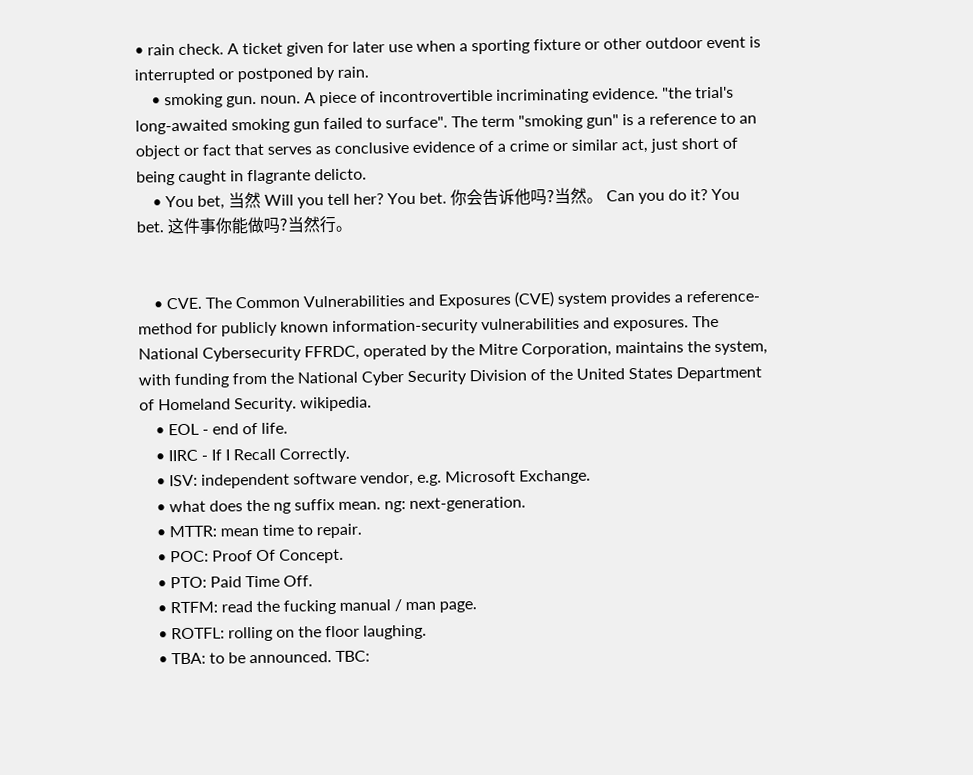• rain check. A ticket given for later use when a sporting fixture or other outdoor event is interrupted or postponed by rain.
    • smoking gun. noun. A piece of incontrovertible incriminating evidence. "the trial's long-awaited smoking gun failed to surface". The term "smoking gun" is a reference to an object or fact that serves as conclusive evidence of a crime or similar act, just short of being caught in flagrante delicto.
    • You bet, 当然 Will you tell her? You bet. 你会告诉他吗?当然。 Can you do it? You bet. 这件事你能做吗?当然行。


    • CVE. The Common Vulnerabilities and Exposures (CVE) system provides a reference-method for publicly known information-security vulnerabilities and exposures. The National Cybersecurity FFRDC, operated by the Mitre Corporation, maintains the system, with funding from the National Cyber Security Division of the United States Department of Homeland Security. wikipedia.
    • EOL - end of life.
    • IIRC - If I Recall Correctly.
    • ISV: independent software vendor, e.g. Microsoft Exchange.
    • what does the ng suffix mean. ng: next-generation.
    • MTTR: mean time to repair.
    • POC: Proof Of Concept.
    • PTO: Paid Time Off.
    • RTFM: read the fucking manual / man page.
    • ROTFL: rolling on the floor laughing.
    • TBA: to be announced. TBC: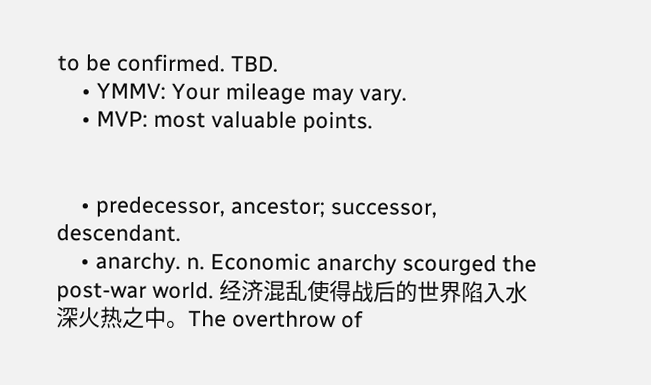to be confirmed. TBD.
    • YMMV: Your mileage may vary.
    • MVP: most valuable points.


    • predecessor, ancestor; successor, descendant.
    • anarchy. n. Economic anarchy scourged the post-war world. 经济混乱使得战后的世界陷入水深火热之中。The overthrow of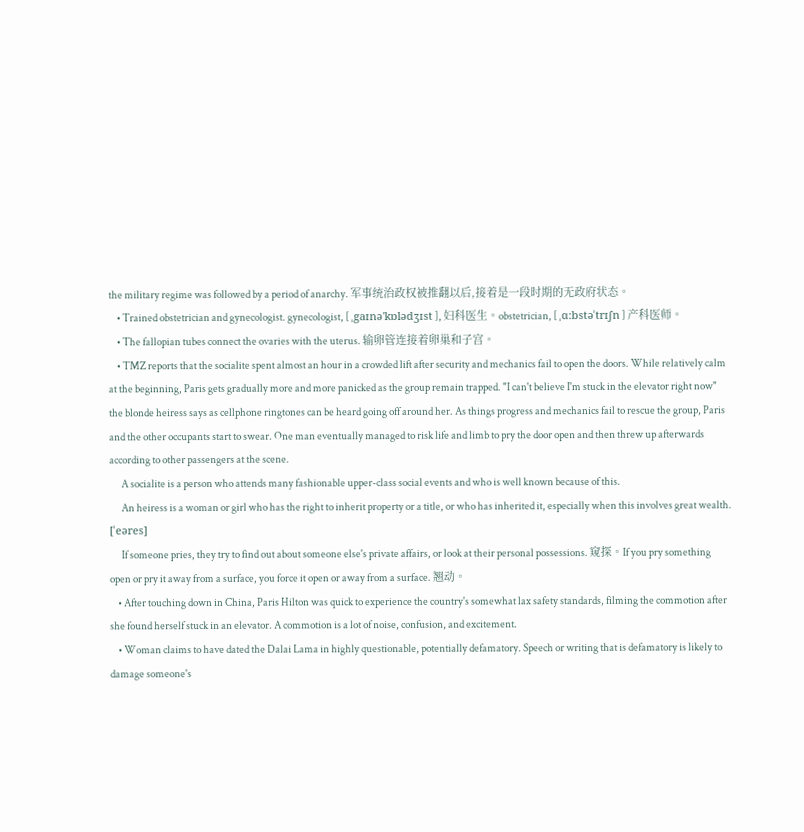the military regime was followed by a period of anarchy. 军事统治政权被推翻以后,接着是一段时期的无政府状态。
    • Trained obstetrician and gynecologist. gynecologist, [ ˌgaɪnə'kɒlədʒɪst ], 妇科医生。obstetrician, [ ˌɑ:bstəˈtrɪʃn ] 产科医师。
    • The fallopian tubes connect the ovaries with the uterus. 输卵管连接着卵巢和子宫。
    • TMZ reports that the socialite spent almost an hour in a crowded lift after security and mechanics fail to open the doors. While relatively calm at the beginning, Paris gets gradually more and more panicked as the group remain trapped. "I can't believe I'm stuck in the elevator right now" the blonde heiress says as cellphone ringtones can be heard going off around her. As things progress and mechanics fail to rescue the group, Paris and the other occupants start to swear. One man eventually managed to risk life and limb to pry the door open and then threw up afterwards according to other passengers at the scene.
      A socialite is a person who attends many fashionable upper-class social events and who is well known because of this.
      An heiress is a woman or girl who has the right to inherit property or a title, or who has inherited it, especially when this involves great wealth. [ˈeəres]
      If someone pries, they try to find out about someone else's private affairs, or look at their personal possessions. 窥探。If you pry something open or pry it away from a surface, you force it open or away from a surface. 翘动。
    • After touching down in China, Paris Hilton was quick to experience the country's somewhat lax safety standards, filming the commotion after she found herself stuck in an elevator. A commotion is a lot of noise, confusion, and excitement.
    • Woman claims to have dated the Dalai Lama in highly questionable, potentially defamatory. Speech or writing that is defamatory is likely to damage someone's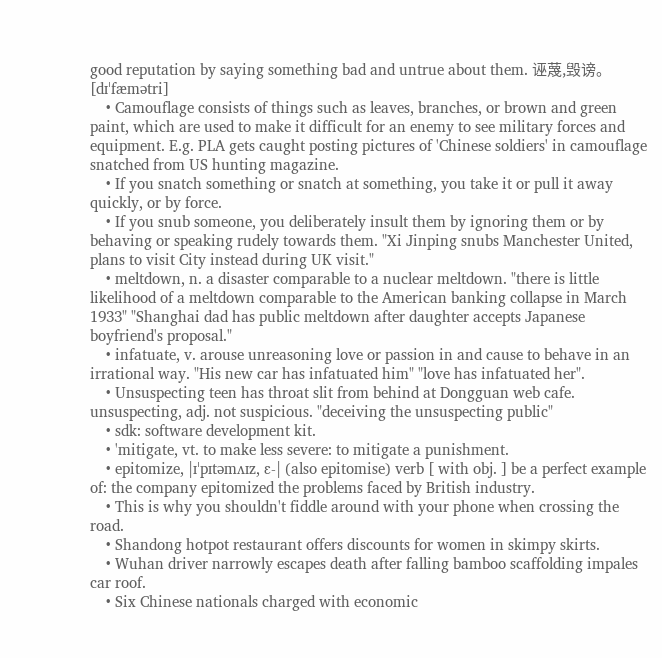good reputation by saying something bad and untrue about them. 诬蔑,毁谤。 [dɪˈfæmətri]
    • Camouflage consists of things such as leaves, branches, or brown and green paint, which are used to make it difficult for an enemy to see military forces and equipment. E.g. PLA gets caught posting pictures of 'Chinese soldiers' in camouflage snatched from US hunting magazine.
    • If you snatch something or snatch at something, you take it or pull it away quickly, or by force.
    • If you snub someone, you deliberately insult them by ignoring them or by behaving or speaking rudely towards them. "Xi Jinping snubs Manchester United, plans to visit City instead during UK visit."
    • meltdown, n. a disaster comparable to a nuclear meltdown. "there is little likelihood of a meltdown comparable to the American banking collapse in March 1933" "Shanghai dad has public meltdown after daughter accepts Japanese boyfriend's proposal."
    • infatuate, v. arouse unreasoning love or passion in and cause to behave in an irrational way. "His new car has infatuated him" "love has infatuated her".
    • Unsuspecting teen has throat slit from behind at Dongguan web cafe. unsuspecting, adj. not suspicious. "deceiving the unsuspecting public"
    • sdk: software development kit.
    • 'mitigate, vt. to make less severe: to mitigate a punishment.
    • epitomize, |ɪˈpɪtəmʌɪz, ɛ-| (also epitomise) verb [ with obj. ] be a perfect example of: the company epitomized the problems faced by British industry.
    • This is why you shouldn't fiddle around with your phone when crossing the road.
    • Shandong hotpot restaurant offers discounts for women in skimpy skirts.
    • Wuhan driver narrowly escapes death after falling bamboo scaffolding impales car roof.
    • Six Chinese nationals charged with economic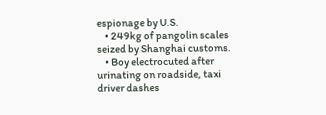espionage by U.S.
    • 249kg of pangolin scales seized by Shanghai customs.
    • Boy electrocuted after urinating on roadside, taxi driver dashes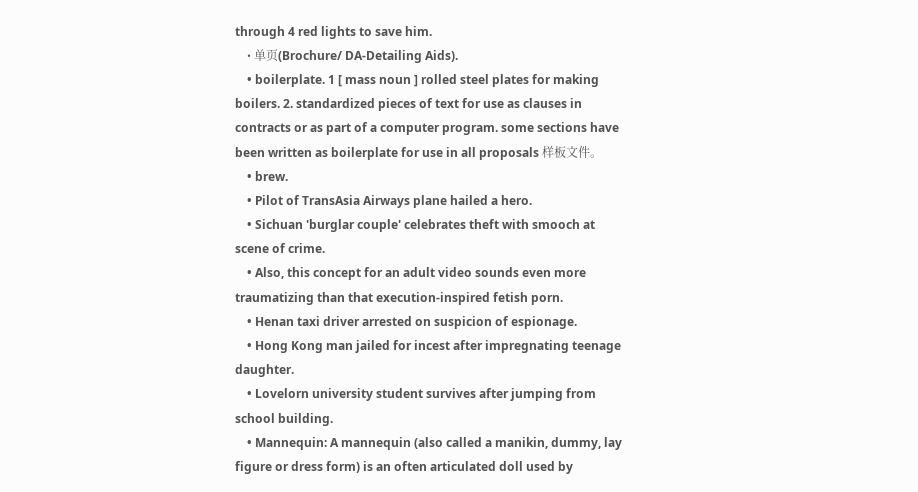through 4 red lights to save him.
    • 单页(Brochure/ DA-Detailing Aids).
    • boilerplate. 1 [ mass noun ] rolled steel plates for making boilers. 2. standardized pieces of text for use as clauses in contracts or as part of a computer program. some sections have been written as boilerplate for use in all proposals 样板文件。
    • brew.
    • Pilot of TransAsia Airways plane hailed a hero.
    • Sichuan 'burglar couple' celebrates theft with smooch at scene of crime.
    • Also, this concept for an adult video sounds even more traumatizing than that execution-inspired fetish porn.
    • Henan taxi driver arrested on suspicion of espionage.
    • Hong Kong man jailed for incest after impregnating teenage daughter.
    • Lovelorn university student survives after jumping from school building.
    • Mannequin: A mannequin (also called a manikin, dummy, lay figure or dress form) is an often articulated doll used by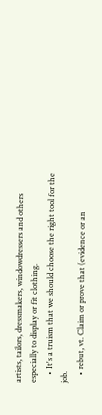artists, tailors, dressmakers, windowdressers and others especially to display or fit clothing.
    • It's a truism that we should choose the right tool for the job.
    • rebut, vt. Claim or prove that (evidence or an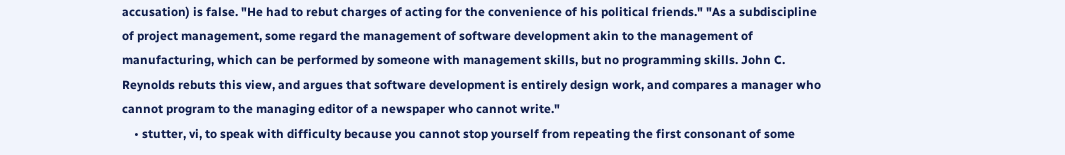accusation) is false. "He had to rebut charges of acting for the convenience of his political friends." "As a subdiscipline of project management, some regard the management of software development akin to the management of manufacturing, which can be performed by someone with management skills, but no programming skills. John C. Reynolds rebuts this view, and argues that software development is entirely design work, and compares a manager who cannot program to the managing editor of a newspaper who cannot write."
    • stutter, vi, to speak with difficulty because you cannot stop yourself from repeating the first consonant of some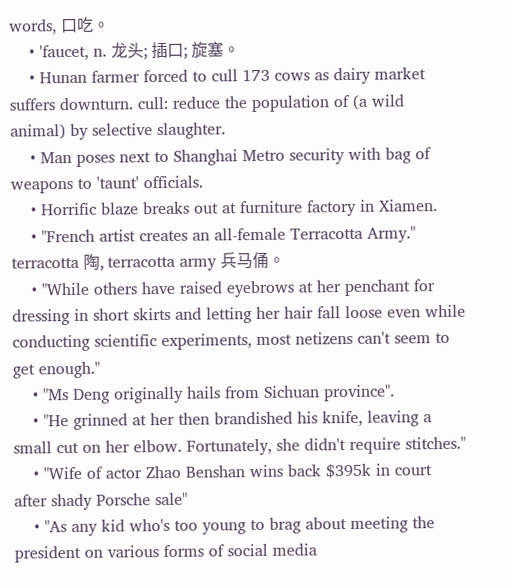words, 口吃。
    • 'faucet, n. 龙头; 插口; 旋塞。
    • Hunan farmer forced to cull 173 cows as dairy market suffers downturn. cull: reduce the population of (a wild animal) by selective slaughter.
    • Man poses next to Shanghai Metro security with bag of weapons to 'taunt' officials.
    • Horrific blaze breaks out at furniture factory in Xiamen.
    • "French artist creates an all-female Terracotta Army." terracotta 陶, terracotta army 兵马俑。
    • "While others have raised eyebrows at her penchant for dressing in short skirts and letting her hair fall loose even while conducting scientific experiments, most netizens can't seem to get enough."
    • "Ms Deng originally hails from Sichuan province".
    • "He grinned at her then brandished his knife, leaving a small cut on her elbow. Fortunately, she didn't require stitches."
    • "Wife of actor Zhao Benshan wins back $395k in court after shady Porsche sale"
    • "As any kid who's too young to brag about meeting the president on various forms of social media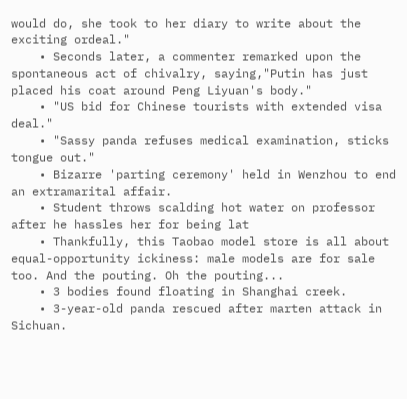would do, she took to her diary to write about the exciting ordeal."
    • Seconds later, a commenter remarked upon the spontaneous act of chivalry, saying,"Putin has just placed his coat around Peng Liyuan's body."
    • "US bid for Chinese tourists with extended visa deal."
    • "Sassy panda refuses medical examination, sticks tongue out."
    • Bizarre 'parting ceremony' held in Wenzhou to end an extramarital affair.
    • Student throws scalding hot water on professor after he hassles her for being lat
    • Thankfully, this Taobao model store is all about equal-opportunity ickiness: male models are for sale too. And the pouting. Oh the pouting...
    • 3 bodies found floating in Shanghai creek.
    • 3-year-old panda rescued after marten attack in Sichuan.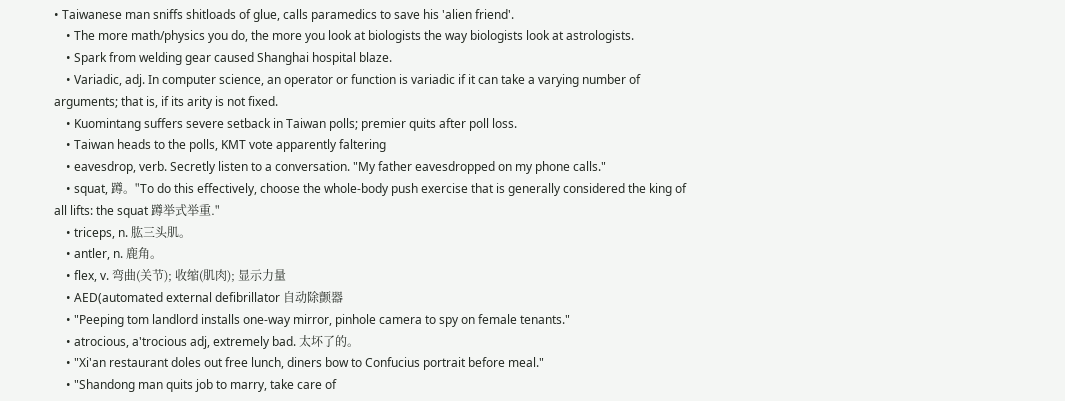• Taiwanese man sniffs shitloads of glue, calls paramedics to save his 'alien friend'.
    • The more math/physics you do, the more you look at biologists the way biologists look at astrologists.
    • Spark from welding gear caused Shanghai hospital blaze.
    • Variadic, adj. In computer science, an operator or function is variadic if it can take a varying number of arguments; that is, if its arity is not fixed.
    • Kuomintang suffers severe setback in Taiwan polls; premier quits after poll loss.
    • Taiwan heads to the polls, KMT vote apparently faltering
    • eavesdrop, verb. Secretly listen to a conversation. "My father eavesdropped on my phone calls."
    • squat, 蹲。"To do this effectively, choose the whole-body push exercise that is generally considered the king of all lifts: the squat 蹲举式举重."
    • triceps, n. 肱三头肌。
    • antler, n. 鹿角。
    • flex, v. 弯曲(关节); 收缩(肌肉); 显示力量
    • AED(automated external defibrillator 自动除颤器
    • "Peeping tom landlord installs one-way mirror, pinhole camera to spy on female tenants."
    • atrocious, a'trocious adj, extremely bad. 太坏了的。
    • "Xi'an restaurant doles out free lunch, diners bow to Confucius portrait before meal."
    • "Shandong man quits job to marry, take care of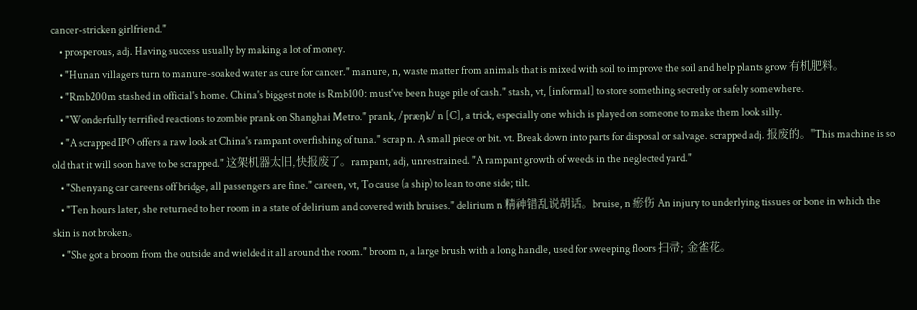cancer-stricken girlfriend."
    • prosperous, adj. Having success usually by making a lot of money.
    • "Hunan villagers turn to manure-soaked water as cure for cancer." manure, n, waste matter from animals that is mixed with soil to improve the soil and help plants grow 有机肥料。
    • "Rmb200m stashed in official's home. China's biggest note is Rmb100: must've been huge pile of cash." stash, vt, [informal] to store something secretly or safely somewhere.
    • "Wonderfully terrified reactions to zombie prank on Shanghai Metro." prank, /præŋk/ n [C], a trick, especially one which is played on someone to make them look silly.
    • "A scrapped IPO offers a raw look at China's rampant overfishing of tuna." scrap n. A small piece or bit. vt. Break down into parts for disposal or salvage. scrapped adj. 报废的。"This machine is so old that it will soon have to be scrapped." 这架机器太旧,快报废了。rampant, adj, unrestrained. "A rampant growth of weeds in the neglected yard."
    • "Shenyang car careens off bridge, all passengers are fine." careen, vt, To cause (a ship) to lean to one side; tilt.
    • "Ten hours later, she returned to her room in a state of delirium and covered with bruises." delirium n 精神错乱说胡话。bruise, n 瘀伤 An injury to underlying tissues or bone in which the skin is not broken。
    • "She got a broom from the outside and wielded it all around the room." broom n, a large brush with a long handle, used for sweeping floors 扫帚; 金雀花。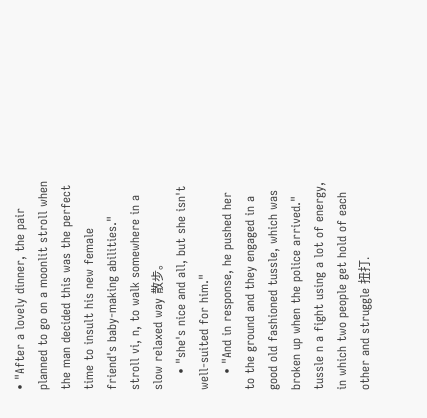• "After a lovely dinner, the pair planned to go on a moonlit stroll when the man decided this was the perfect time to insult his new female friend's baby-making abilities." stroll vi, n, to walk somewhere in a slow relaxed way 散步。
    • "she's nice and all, but she isn't well-suited for him."
    • "And in response, he pushed her to the ground and they engaged in a good old fashioned tussle, which was broken up when the police arrived." tussle n a fight using a lot of energy, in which two people get hold of each other and struggle 扭打.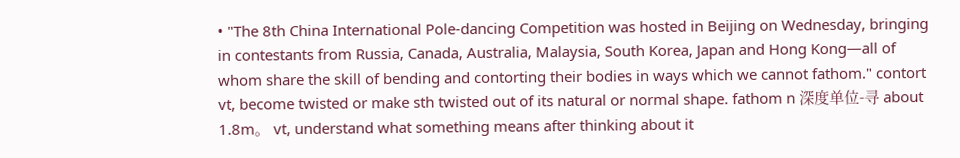• "The 8th China International Pole-dancing Competition was hosted in Beijing on Wednesday, bringing in contestants from Russia, Canada, Australia, Malaysia, South Korea, Japan and Hong Kong—all of whom share the skill of bending and contorting their bodies in ways which we cannot fathom." contort vt, become twisted or make sth twisted out of its natural or normal shape. fathom n 深度单位-寻 about 1.8m。 vt, understand what something means after thinking about it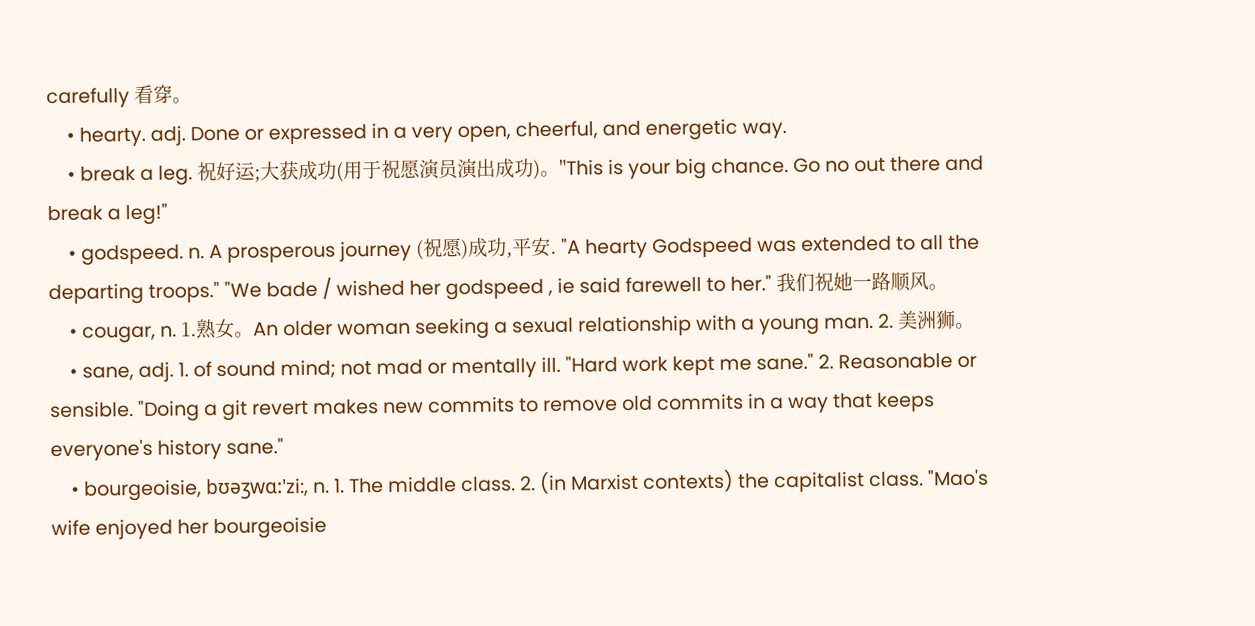carefully 看穿。
    • hearty. adj. Done or expressed in a very open, cheerful, and energetic way.
    • break a leg. 祝好运;大获成功(用于祝愿演员演出成功)。"This is your big chance. Go no out there and break a leg!"
    • godspeed. n. A prosperous journey (祝愿)成功,平安. "A hearty Godspeed was extended to all the departing troops." "We bade / wished her godspeed , ie said farewell to her." 我们祝她一路顺风。
    • cougar, n. 1.熟女。An older woman seeking a sexual relationship with a young man. 2. 美洲狮。
    • sane, adj. 1. of sound mind; not mad or mentally ill. "Hard work kept me sane." 2. Reasonable or sensible. "Doing a git revert makes new commits to remove old commits in a way that keeps everyone's history sane."
    • bourgeoisie, bʊəʒwɑ:'zi:, n. 1. The middle class. 2. (in Marxist contexts) the capitalist class. "Mao's wife enjoyed her bourgeoisie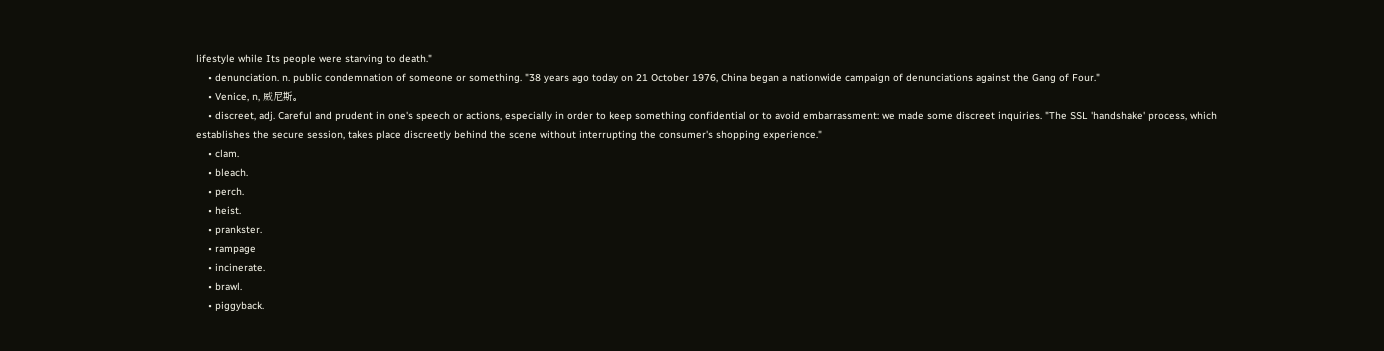lifestyle while Its people were starving to death."
    • denunciation. n. public condemnation of someone or something. "38 years ago today on 21 October 1976, China began a nationwide campaign of denunciations against the Gang of Four."
    • Venice, n, 威尼斯。
    • discreet, adj. Careful and prudent in one's speech or actions, especially in order to keep something confidential or to avoid embarrassment: we made some discreet inquiries. "The SSL 'handshake' process, which establishes the secure session, takes place discreetly behind the scene without interrupting the consumer's shopping experience."
    • clam.
    • bleach.
    • perch.
    • heist.
    • prankster.
    • rampage
    • incinerate.
    • brawl.
    • piggyback.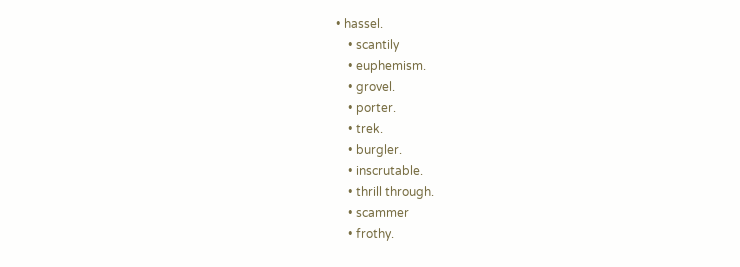• hassel.
    • scantily
    • euphemism.
    • grovel.
    • porter.
    • trek.
    • burgler.
    • inscrutable.
    • thrill through.
    • scammer
    • frothy.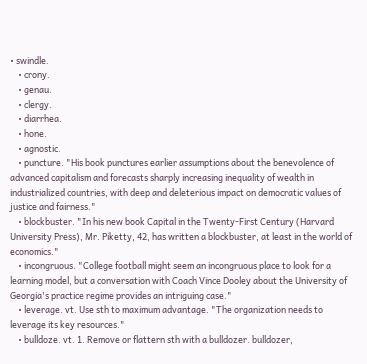• swindle.
    • crony.
    • genau.
    • clergy.
    • diarrhea.
    • hone.
    • agnostic.
    • puncture. "His book punctures earlier assumptions about the benevolence of advanced capitalism and forecasts sharply increasing inequality of wealth in industrialized countries, with deep and deleterious impact on democratic values of justice and fairness."
    • blockbuster. "In his new book Capital in the Twenty-First Century (Harvard University Press), Mr. Piketty, 42, has written a blockbuster, at least in the world of economics."
    • incongruous. "College football might seem an incongruous place to look for a learning model, but a conversation with Coach Vince Dooley about the University of Georgia's practice regime provides an intriguing case."
    • leverage. vt. Use sth to maximum advantage. "The organization needs to leverage its key resources."
    • bulldoze. vt. 1. Remove or flattern sth with a bulldozer. bulldozer,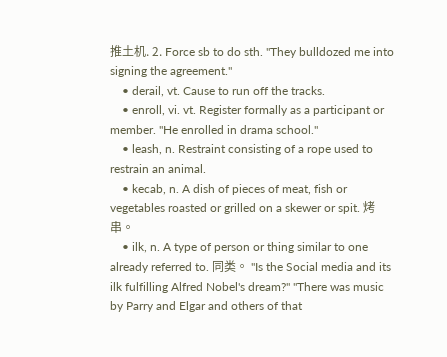推土机. 2. Force sb to do sth. "They bulldozed me into signing the agreement."
    • derail, vt. Cause to run off the tracks.
    • enroll, vi. vt. Register formally as a participant or member. "He enrolled in drama school."
    • leash, n. Restraint consisting of a rope used to restrain an animal.
    • kecab, n. A dish of pieces of meat, fish or vegetables roasted or grilled on a skewer or spit. 烤串。
    • ilk, n. A type of person or thing similar to one already referred to. 同类。 "Is the Social media and its ilk fulfilling Alfred Nobel's dream?" "There was music by Parry and Elgar and others of that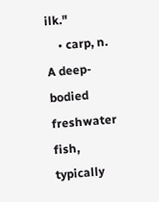ilk."
    • carp, n. A deep-bodied freshwater fish, typically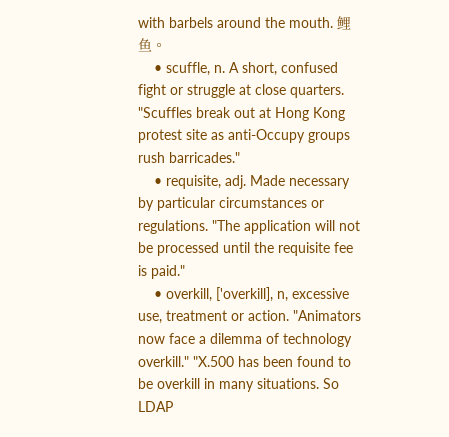with barbels around the mouth. 鲤鱼。
    • scuffle, n. A short, confused fight or struggle at close quarters. "Scuffles break out at Hong Kong protest site as anti-Occupy groups rush barricades."
    • requisite, adj. Made necessary by particular circumstances or regulations. "The application will not be processed until the requisite fee is paid."
    • overkill, ['overkill], n, excessive use, treatment or action. "Animators now face a dilemma of technology overkill." "X.500 has been found to be overkill in many situations. So LDAP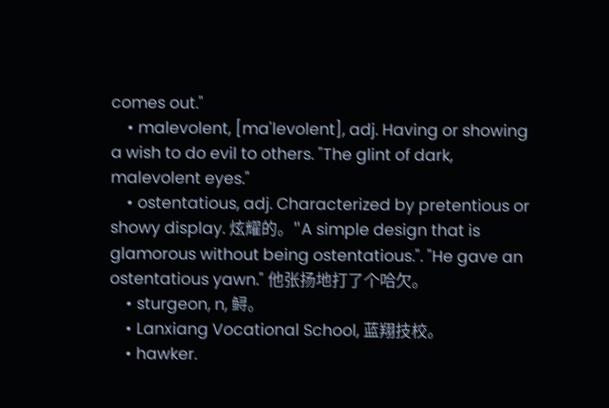comes out."
    • malevolent, [ma'levolent], adj. Having or showing a wish to do evil to others. "The glint of dark, malevolent eyes."
    • ostentatious, adj. Characterized by pretentious or showy display. 炫耀的。"A simple design that is glamorous without being ostentatious.". "He gave an ostentatious yawn." 他张扬地打了个哈欠。
    • sturgeon, n, 鲟。
    • Lanxiang Vocational School, 蓝翔技校。
    • hawker.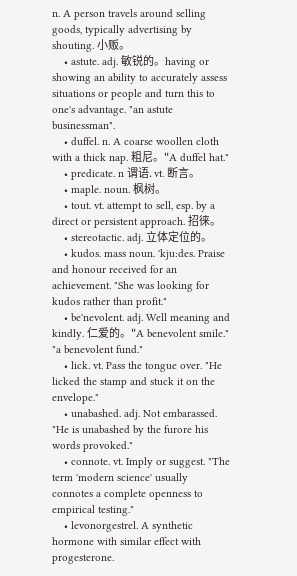n. A person travels around selling goods, typically advertising by shouting. 小贩。
    • astute. adj. 敏锐的。having or showing an ability to accurately assess situations or people and turn this to one's advantage. "an astute businessman".
    • duffel. n. A coarse woollen cloth with a thick nap. 粗尼。"A duffel hat."
    • predicate. n 谓语. vt. 断言。
    • maple. noun. 枫树。
    • tout. vt. attempt to sell, esp. by a direct or persistent approach. 招徕。
    • stereotactic. adj. 立体定位的。
    • kudos. mass noun. 'kju:des. Praise and honour received for an achievement. "She was looking for kudos rather than profit."
    • be'nevolent. adj. Well meaning and kindly. 仁爱的。"A benevolent smile." "a benevolent fund."
    • lick. vt. Pass the tongue over. "He licked the stamp and stuck it on the envelope."
    • unabashed. adj. Not embarassed. "He is unabashed by the furore his words provoked."
    • connote. vt. Imply or suggest. "The term 'modern science' usually connotes a complete openness to empirical testing."
    • levonorgestrel. A synthetic hormone with similar effect with progesterone.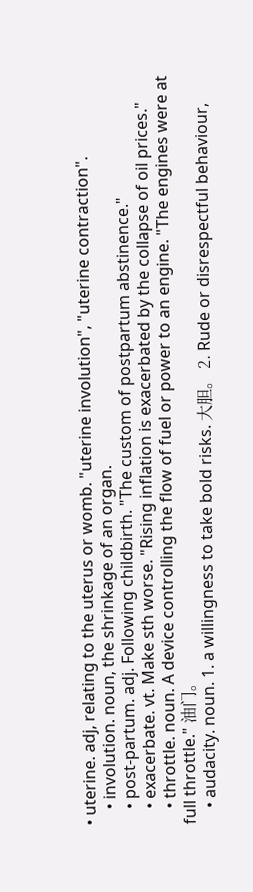• uterine. adj, relating to the uterus or womb. "uterine involution", "uterine contraction".
    • involution. noun, the shrinkage of an organ.
    • post-partum. adj. Following childbirth. "The custom of postpartum abstinence."
    • exacerbate. vt. Make sth worse. "Rising inflation is exacerbated by the collapse of oil prices."
    • throttle. noun. A device controlling the flow of fuel or power to an engine. "The engines were at full throttle." 油门。
    • audacity. noun. 1. a willingness to take bold risks. 大胆。 2. Rude or disrespectful behaviour,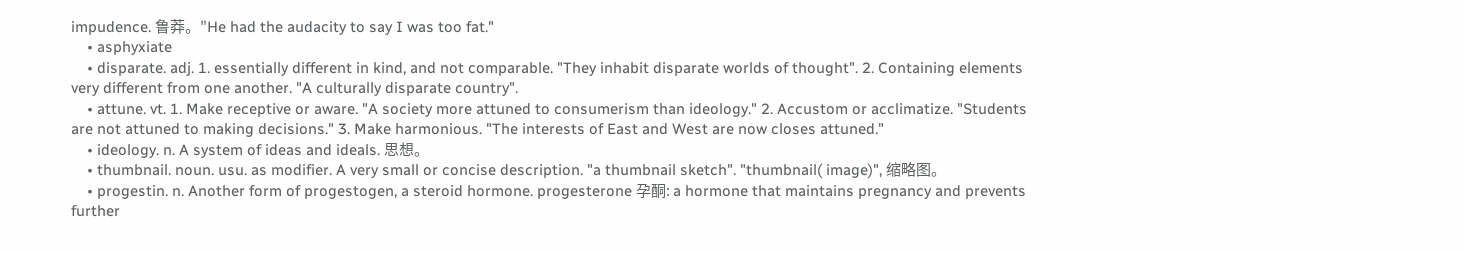impudence. 鲁莽。"He had the audacity to say I was too fat."
    • asphyxiate
    • disparate. adj. 1. essentially different in kind, and not comparable. "They inhabit disparate worlds of thought". 2. Containing elements very different from one another. "A culturally disparate country".
    • attune. vt. 1. Make receptive or aware. "A society more attuned to consumerism than ideology." 2. Accustom or acclimatize. "Students are not attuned to making decisions." 3. Make harmonious. "The interests of East and West are now closes attuned."
    • ideology. n. A system of ideas and ideals. 思想。
    • thumbnail. noun. usu. as modifier. A very small or concise description. "a thumbnail sketch". "thumbnail( image)", 缩略图。
    • progestin. n. Another form of progestogen, a steroid hormone. progesterone 孕酮: a hormone that maintains pregnancy and prevents further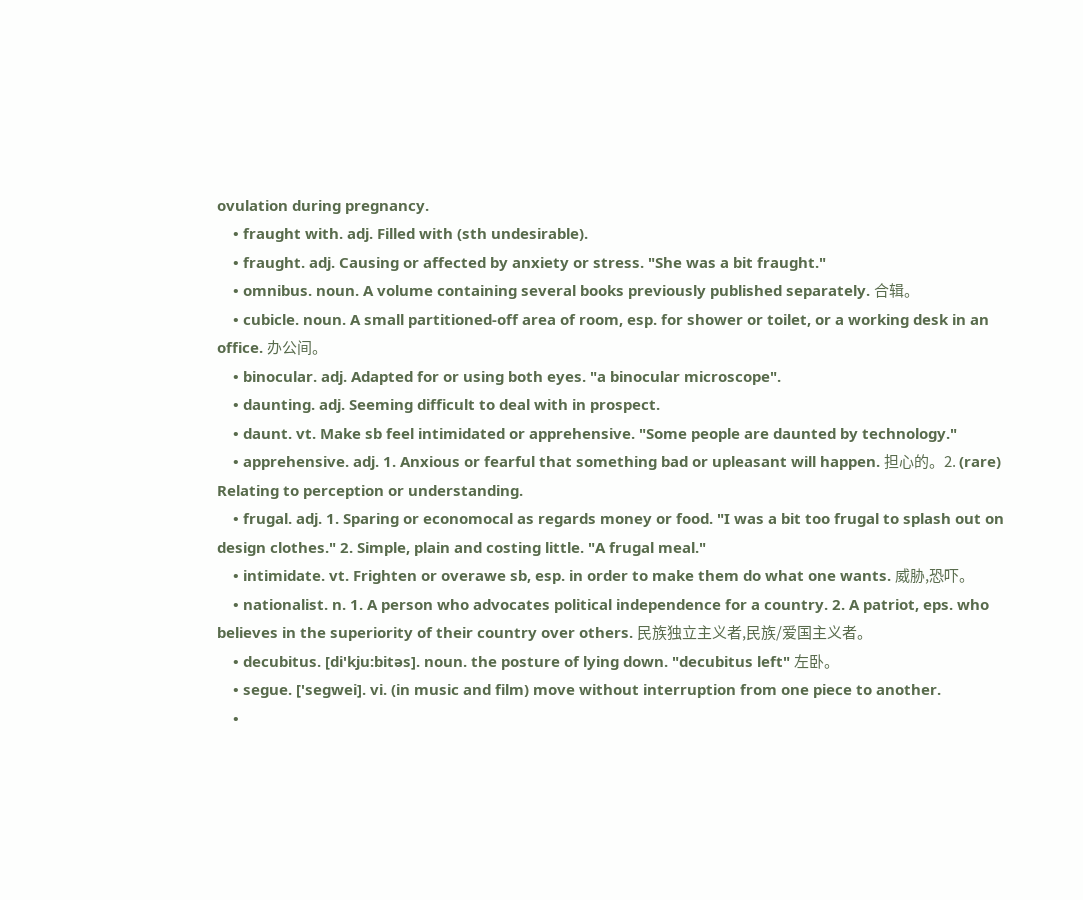ovulation during pregnancy.
    • fraught with. adj. Filled with (sth undesirable).
    • fraught. adj. Causing or affected by anxiety or stress. "She was a bit fraught."
    • omnibus. noun. A volume containing several books previously published separately. 合辑。
    • cubicle. noun. A small partitioned-off area of room, esp. for shower or toilet, or a working desk in an office. 办公间。
    • binocular. adj. Adapted for or using both eyes. "a binocular microscope".
    • daunting. adj. Seeming difficult to deal with in prospect.
    • daunt. vt. Make sb feel intimidated or apprehensive. "Some people are daunted by technology."
    • apprehensive. adj. 1. Anxious or fearful that something bad or upleasant will happen. 担心的。2. (rare) Relating to perception or understanding.
    • frugal. adj. 1. Sparing or economocal as regards money or food. "I was a bit too frugal to splash out on design clothes." 2. Simple, plain and costing little. "A frugal meal."
    • intimidate. vt. Frighten or overawe sb, esp. in order to make them do what one wants. 威胁,恐吓。
    • nationalist. n. 1. A person who advocates political independence for a country. 2. A patriot, eps. who believes in the superiority of their country over others. 民族独立主义者,民族/爱国主义者。
    • decubitus. [di'kju:bitəs]. noun. the posture of lying down. "decubitus left" 左卧。
    • segue. ['segwei]. vi. (in music and film) move without interruption from one piece to another.
    •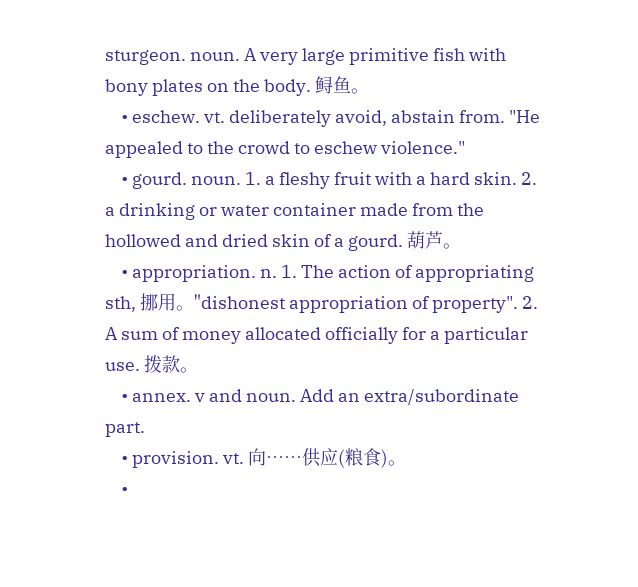sturgeon. noun. A very large primitive fish with bony plates on the body. 鲟鱼。
    • eschew. vt. deliberately avoid, abstain from. "He appealed to the crowd to eschew violence."
    • gourd. noun. 1. a fleshy fruit with a hard skin. 2. a drinking or water container made from the hollowed and dried skin of a gourd. 葫芦。
    • appropriation. n. 1. The action of appropriating sth, 挪用。"dishonest appropriation of property". 2. A sum of money allocated officially for a particular use. 拨款。
    • annex. v and noun. Add an extra/subordinate part.
    • provision. vt. 向……供应(粮食)。
    •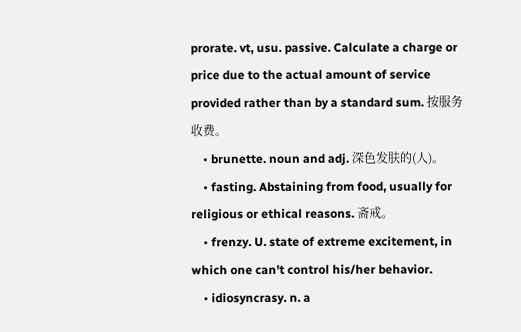prorate. vt, usu. passive. Calculate a charge or price due to the actual amount of service provided rather than by a standard sum. 按服务收费。
    • brunette. noun and adj. 深色发肤的(人)。
    • fasting. Abstaining from food, usually for religious or ethical reasons. 斋戒。
    • frenzy. U. state of extreme excitement, in which one can't control his/her behavior.
    • idiosyncrasy. n. a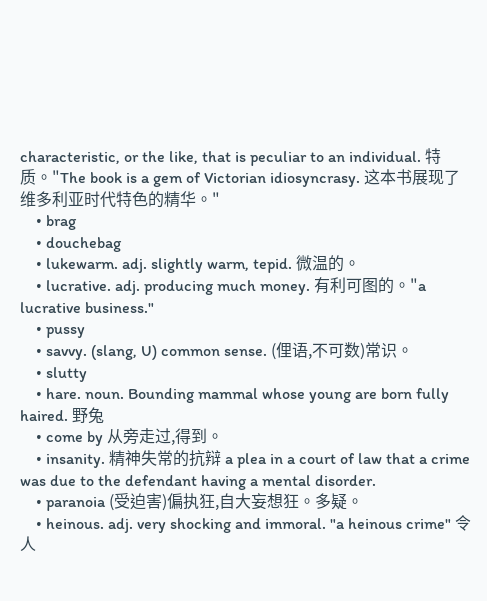characteristic, or the like, that is peculiar to an individual. 特质。"The book is a gem of Victorian idiosyncrasy. 这本书展现了维多利亚时代特色的精华。"
    • brag
    • douchebag
    • lukewarm. adj. slightly warm, tepid. 微温的。
    • lucrative. adj. producing much money. 有利可图的。"a lucrative business."
    • pussy
    • savvy. (slang, U) common sense. (俚语,不可数)常识。
    • slutty
    • hare. noun. Bounding mammal whose young are born fully haired. 野兔
    • come by 从旁走过,得到。
    • insanity. 精神失常的抗辩 a plea in a court of law that a crime was due to the defendant having a mental disorder.
    • paranoia (受迫害)偏执狂,自大妄想狂。多疑。
    • heinous. adj. very shocking and immoral. "a heinous crime" 令人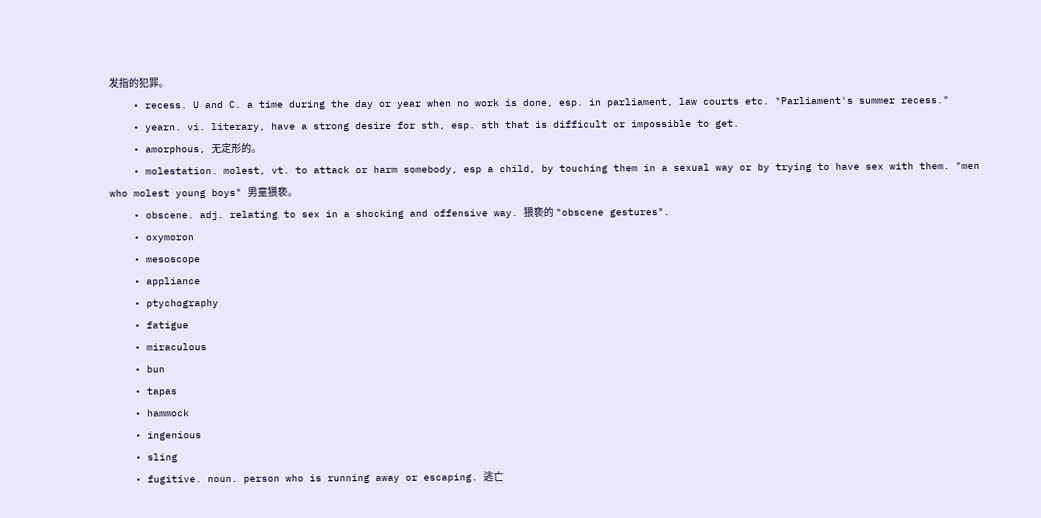发指的犯罪。
    • recess. U and C. a time during the day or year when no work is done, esp. in parliament, law courts etc. "Parliament's summer recess."
    • yearn. vi. literary, have a strong desire for sth, esp. sth that is difficult or impossible to get.
    • amorphous, 无定形的。
    • molestation. molest, vt. to attack or harm somebody, esp a child, by touching them in a sexual way or by trying to have sex with them. "men who molest young boys" 男童猥亵。
    • obscene. adj. relating to sex in a shocking and offensive way. 猥亵的 "obscene gestures".
    • oxymoron
    • mesoscope
    • appliance
    • ptychography
    • fatigue
    • miraculous
    • bun
    • tapas
    • hammock
    • ingenious
    • sling
    • fugitive. noun. person who is running away or escaping. 逃亡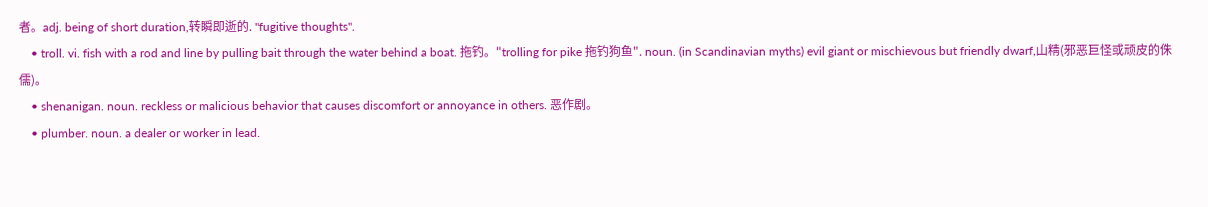者。adj. being of short duration,转瞬即逝的. "fugitive thoughts".
    • troll. vi. fish with a rod and line by pulling bait through the water behind a boat. 拖钓。"trolling for pike 拖钓狗鱼". noun. (in Scandinavian myths) evil giant or mischievous but friendly dwarf,山精(邪恶巨怪或顽皮的侏儒)。
    • shenanigan. noun. reckless or malicious behavior that causes discomfort or annoyance in others. 恶作剧。
    • plumber. noun. a dealer or worker in lead.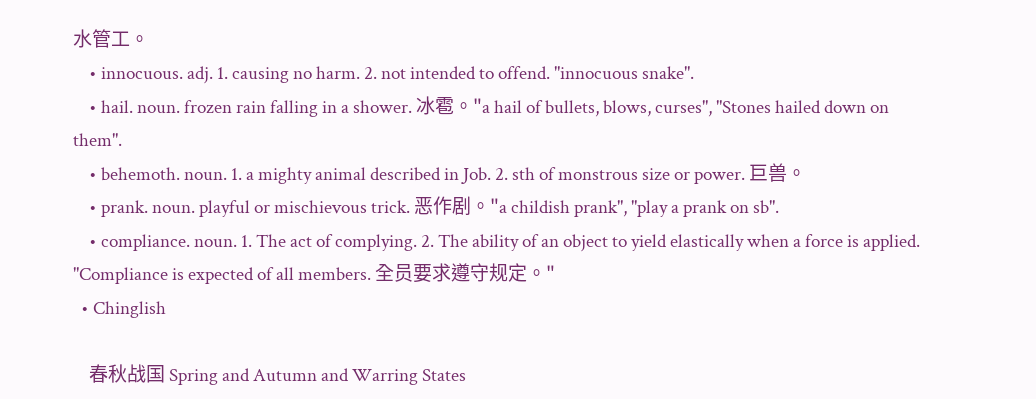水管工。
    • innocuous. adj. 1. causing no harm. 2. not intended to offend. "innocuous snake".
    • hail. noun. frozen rain falling in a shower. 冰雹。"a hail of bullets, blows, curses", "Stones hailed down on them".
    • behemoth. noun. 1. a mighty animal described in Job. 2. sth of monstrous size or power. 巨兽。
    • prank. noun. playful or mischievous trick. 恶作剧。"a childish prank", "play a prank on sb".
    • compliance. noun. 1. The act of complying. 2. The ability of an object to yield elastically when a force is applied. "Compliance is expected of all members. 全员要求遵守规定。"
  • Chinglish

    春秋战国 Spring and Autumn and Warring States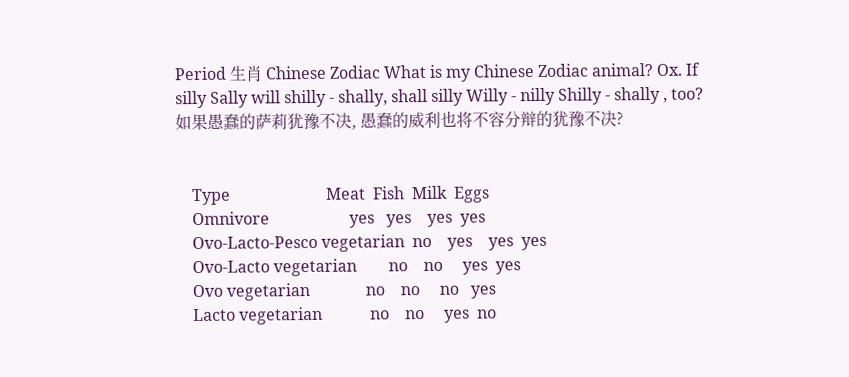Period 生肖 Chinese Zodiac What is my Chinese Zodiac animal? Ox. If silly Sally will shilly - shally, shall silly Willy - nilly Shilly - shally , too? 如果愚蠢的萨莉犹豫不决, 愚蠢的威利也将不容分辩的犹豫不决?


    Type                        Meat  Fish  Milk  Eggs
    Omnivore                    yes   yes    yes  yes
    Ovo-Lacto-Pesco vegetarian  no    yes    yes  yes
    Ovo-Lacto vegetarian        no    no     yes  yes
    Ovo vegetarian              no    no     no   yes
    Lacto vegetarian            no    no     yes  no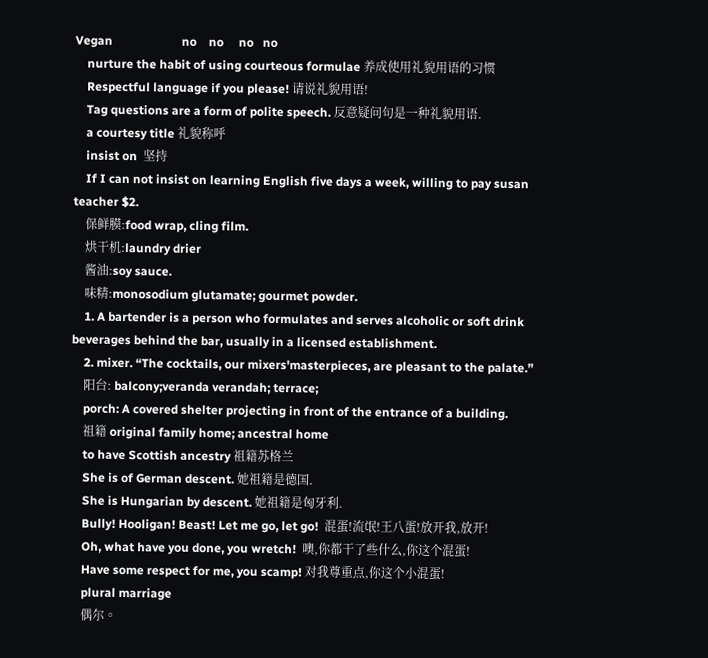Vegan                       no    no     no   no
    nurture the habit of using courteous formulae 养成使用礼貌用语的习惯
    Respectful language if you please! 请说礼貌用语!
    Tag questions are a form of polite speech. 反意疑问句是一种礼貌用语.
    a courtesy title 礼貌称呼
    insist on  坚持
    If I can not insist on learning English five days a week, willing to pay susan teacher $2.
    保鲜膜:food wrap, cling film.
    烘干机:laundry drier
    酱油:soy sauce.
    味精:monosodium glutamate; gourmet powder.
    1. A bartender is a person who formulates and serves alcoholic or soft drink beverages behind the bar, usually in a licensed establishment.
    2. mixer. “The cocktails, our mixers'masterpieces, are pleasant to the palate.”
    阳台: balcony;veranda verandah; terrace;
    porch: A covered shelter projecting in front of the entrance of a building.
    祖籍 original family home; ancestral home
    to have Scottish ancestry 祖籍苏格兰
    She is of German descent. 她祖籍是德国.
    She is Hungarian by descent. 她祖籍是匈牙利.
    Bully! Hooligan! Beast! Let me go, let go!  混蛋!流氓!王八蛋!放开我,放开!
    Oh, what have you done, you wretch!  噢,你都干了些什么,你这个混蛋!
    Have some respect for me, you scamp! 对我尊重点,你这个小混蛋!
    plural marriage
    偶尔。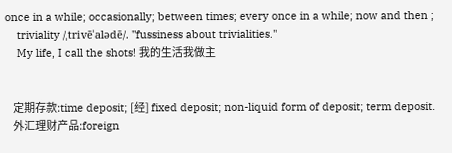once in a while; occasionally; between times; every once in a while; now and then ;
    triviality /ˌtrivēˈalədē/. "fussiness about trivialities."
    My life, I call the shots! 我的生活我做主


    定期存款:time deposit; [经] fixed deposit; non-liquid form of deposit; term deposit.
    外汇理财产品:foreign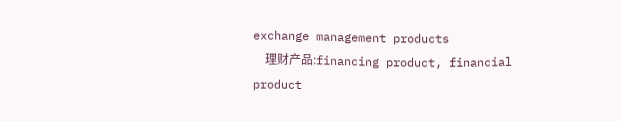exchange management products
    理财产品:financing product, financial product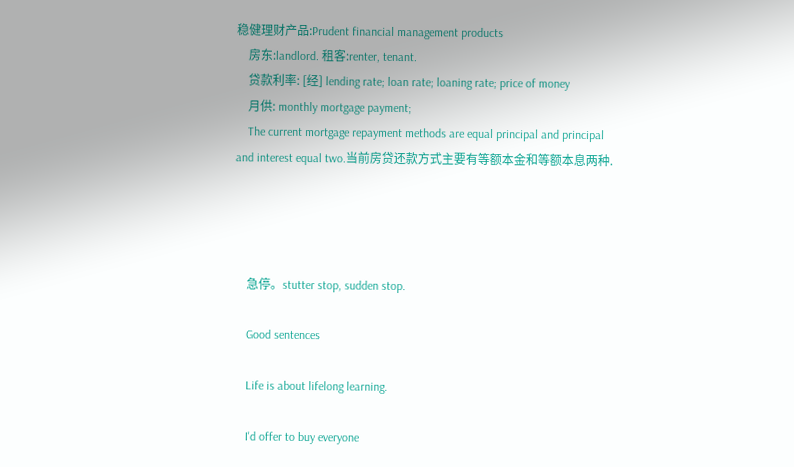稳健理财产品:Prudent financial management products
    房东:landlord. 租客:renter, tenant.
    贷款利率: [经] lending rate; loan rate; loaning rate; price of money
    月供: monthly mortgage payment;
    The current mortgage repayment methods are equal principal and principal and interest equal two.当前房贷还款方式主要有等额本金和等额本息两种.




    急停。stutter stop, sudden stop.

    Good sentences

    Life is about lifelong learning.

    I'd offer to buy everyone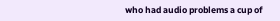who had audio problems a cup of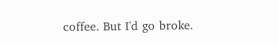coffee. But I'd go broke.